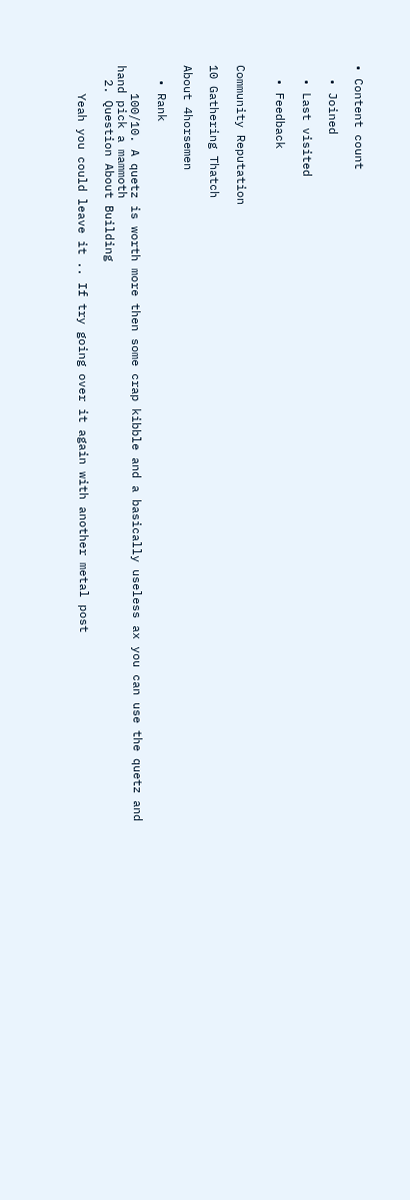• Content count

  • Joined

  • Last visited

  • Feedback


Community Reputation

10 Gathering Thatch

About 4horsemen

  • Rank

    100/10. A quetz is worth more then some crap kibble and a basically useless ax you can use the quetz and hand pick a mammoth
  2. Question About Building

    Yeah you could leave it .. If try going over it again with another metal post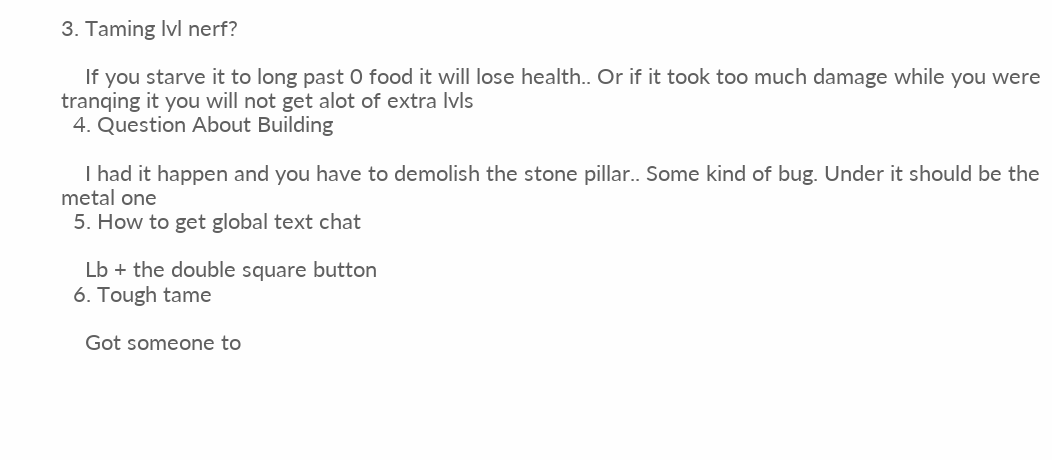3. Taming lvl nerf?

    If you starve it to long past 0 food it will lose health.. Or if it took too much damage while you were tranqing it you will not get alot of extra lvls
  4. Question About Building

    I had it happen and you have to demolish the stone pillar.. Some kind of bug. Under it should be the metal one
  5. How to get global text chat

    Lb + the double square button
  6. Tough tame

    Got someone to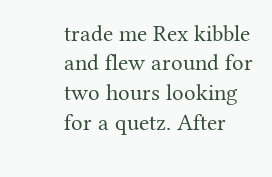trade me Rex kibble and flew around for two hours looking for a quetz. After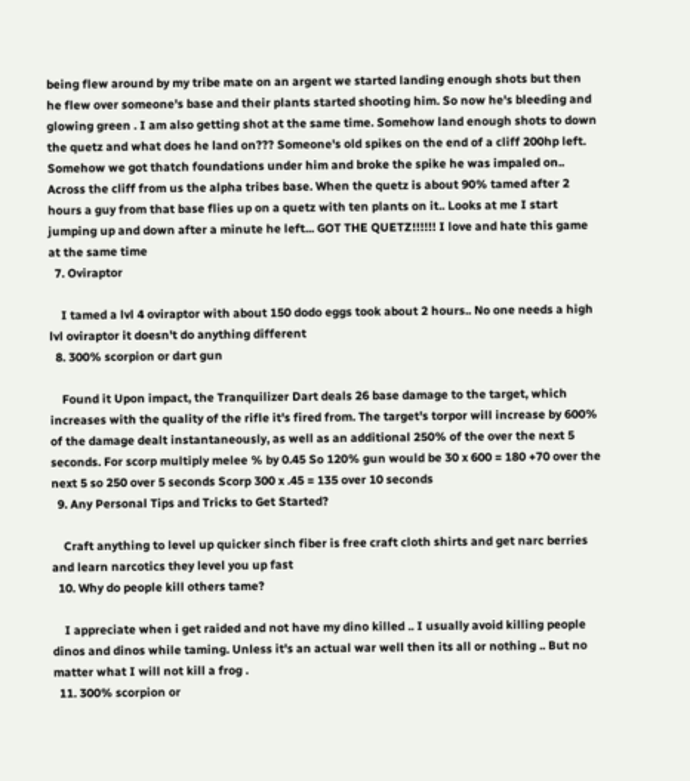being flew around by my tribe mate on an argent we started landing enough shots but then he flew over someone's base and their plants started shooting him. So now he's bleeding and glowing green . I am also getting shot at the same time. Somehow land enough shots to down the quetz and what does he land on??? Someone's old spikes on the end of a cliff 200hp left. Somehow we got thatch foundations under him and broke the spike he was impaled on.. Across the cliff from us the alpha tribes base. When the quetz is about 90% tamed after 2 hours a guy from that base flies up on a quetz with ten plants on it.. Looks at me I start jumping up and down after a minute he left... GOT THE QUETZ!!!!!! I love and hate this game at the same time
  7. Oviraptor

    I tamed a lvl 4 oviraptor with about 150 dodo eggs took about 2 hours.. No one needs a high lvl oviraptor it doesn't do anything different
  8. 300% scorpion or dart gun

    Found it Upon impact, the Tranquilizer Dart deals 26 base damage to the target, which increases with the quality of the rifle it's fired from. The target's torpor will increase by 600% of the damage dealt instantaneously, as well as an additional 250% of the over the next 5 seconds. For scorp multiply melee % by 0.45 So 120% gun would be 30 x 600 = 180 +70 over the next 5 so 250 over 5 seconds Scorp 300 x .45 = 135 over 10 seconds
  9. Any Personal Tips and Tricks to Get Started?

    Craft anything to level up quicker sinch fiber is free craft cloth shirts and get narc berries and learn narcotics they level you up fast
  10. Why do people kill others tame?

    I appreciate when i get raided and not have my dino killed .. I usually avoid killing people dinos and dinos while taming. Unless it's an actual war well then its all or nothing .. But no matter what I will not kill a frog .
  11. 300% scorpion or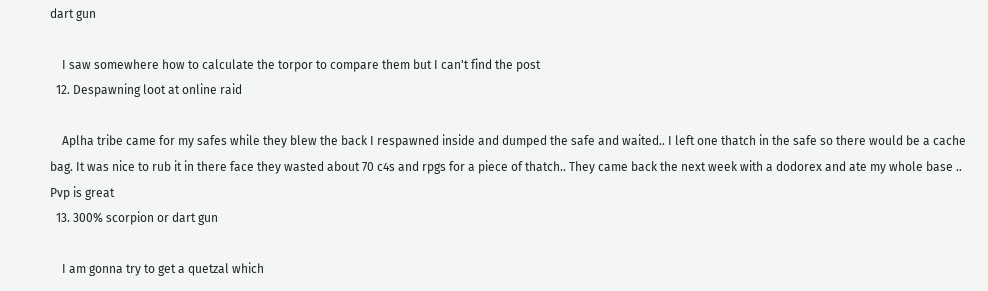dart gun

    I saw somewhere how to calculate the torpor to compare them but I can't find the post
  12. Despawning loot at online raid

    Aplha tribe came for my safes while they blew the back I respawned inside and dumped the safe and waited.. I left one thatch in the safe so there would be a cache bag. It was nice to rub it in there face they wasted about 70 c4s and rpgs for a piece of thatch.. They came back the next week with a dodorex and ate my whole base .. Pvp is great
  13. 300% scorpion or dart gun

    I am gonna try to get a quetzal which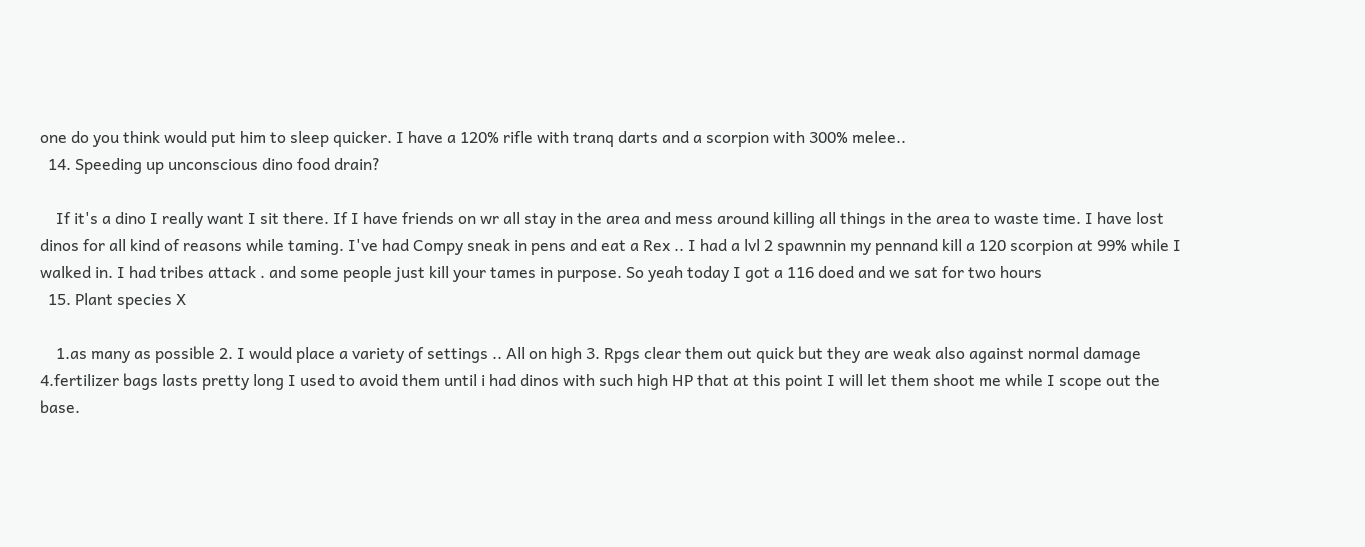one do you think would put him to sleep quicker. I have a 120% rifle with tranq darts and a scorpion with 300% melee..
  14. Speeding up unconscious dino food drain?

    If it's a dino I really want I sit there. If I have friends on wr all stay in the area and mess around killing all things in the area to waste time. I have lost dinos for all kind of reasons while taming. I've had Compy sneak in pens and eat a Rex .. I had a lvl 2 spawnnin my pennand kill a 120 scorpion at 99% while I walked in. I had tribes attack . and some people just kill your tames in purpose. So yeah today I got a 116 doed and we sat for two hours
  15. Plant species X

    1.as many as possible 2. I would place a variety of settings .. All on high 3. Rpgs clear them out quick but they are weak also against normal damage 4.fertilizer bags lasts pretty long I used to avoid them until i had dinos with such high HP that at this point I will let them shoot me while I scope out the base.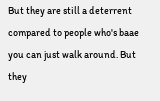But they are still a deterrent compared to people who's baae you can just walk around. But they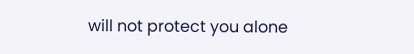will not protect you alone